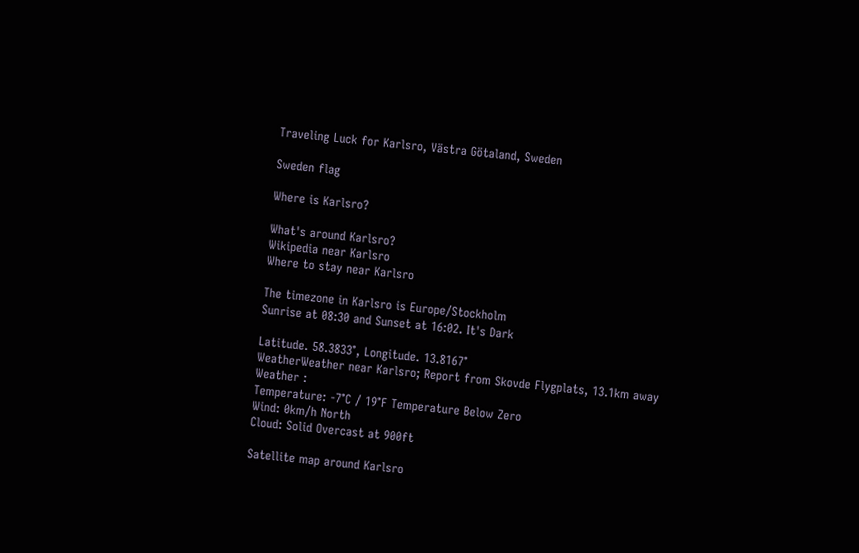Traveling Luck for Karlsro, Västra Götaland, Sweden

Sweden flag

Where is Karlsro?

What's around Karlsro?
Wikipedia near Karlsro
Where to stay near Karlsro

The timezone in Karlsro is Europe/Stockholm
Sunrise at 08:30 and Sunset at 16:02. It's Dark

Latitude. 58.3833°, Longitude. 13.8167°
WeatherWeather near Karlsro; Report from Skovde Flygplats, 13.1km away
Weather :
Temperature: -7°C / 19°F Temperature Below Zero
Wind: 0km/h North
Cloud: Solid Overcast at 900ft

Satellite map around Karlsro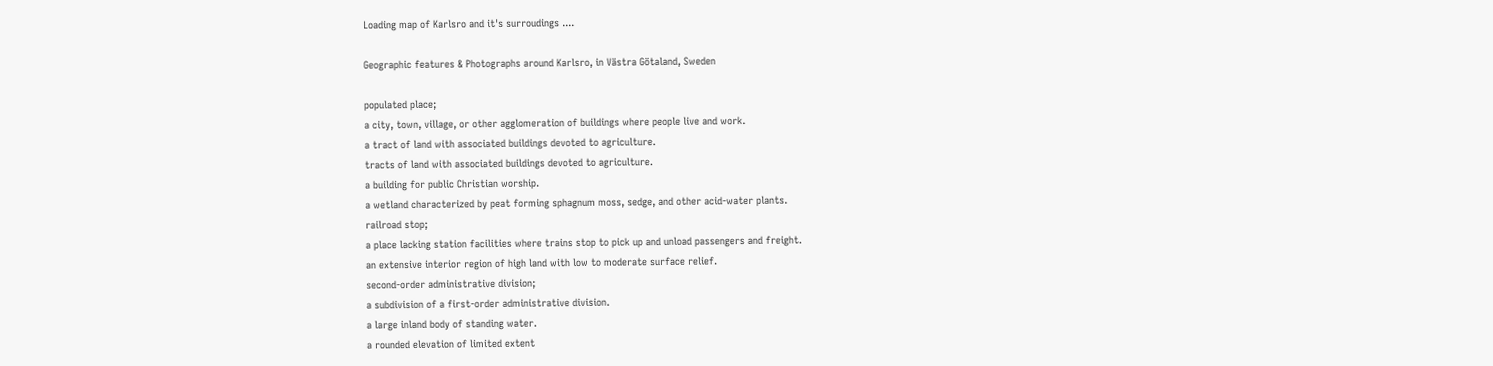Loading map of Karlsro and it's surroudings ....

Geographic features & Photographs around Karlsro, in Västra Götaland, Sweden

populated place;
a city, town, village, or other agglomeration of buildings where people live and work.
a tract of land with associated buildings devoted to agriculture.
tracts of land with associated buildings devoted to agriculture.
a building for public Christian worship.
a wetland characterized by peat forming sphagnum moss, sedge, and other acid-water plants.
railroad stop;
a place lacking station facilities where trains stop to pick up and unload passengers and freight.
an extensive interior region of high land with low to moderate surface relief.
second-order administrative division;
a subdivision of a first-order administrative division.
a large inland body of standing water.
a rounded elevation of limited extent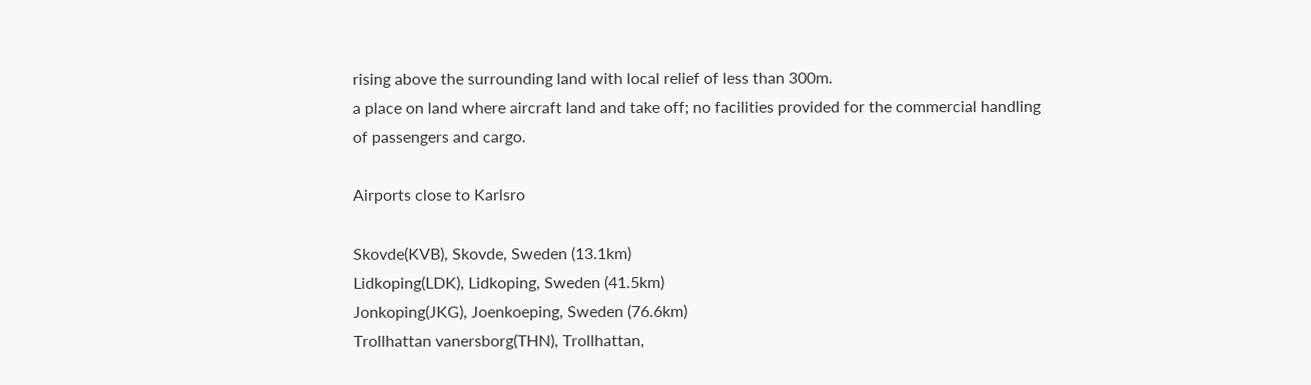rising above the surrounding land with local relief of less than 300m.
a place on land where aircraft land and take off; no facilities provided for the commercial handling of passengers and cargo.

Airports close to Karlsro

Skovde(KVB), Skovde, Sweden (13.1km)
Lidkoping(LDK), Lidkoping, Sweden (41.5km)
Jonkoping(JKG), Joenkoeping, Sweden (76.6km)
Trollhattan vanersborg(THN), Trollhattan,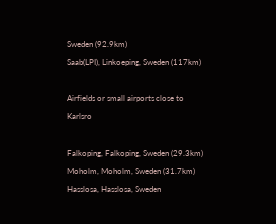Sweden (92.9km)
Saab(LPI), Linkoeping, Sweden (117km)

Airfields or small airports close to Karlsro

Falkoping, Falkoping, Sweden (29.3km)
Moholm, Moholm, Sweden (31.7km)
Hasslosa, Hasslosa, Sweden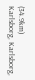(34.9km)
Karlsborg, Karlsborg,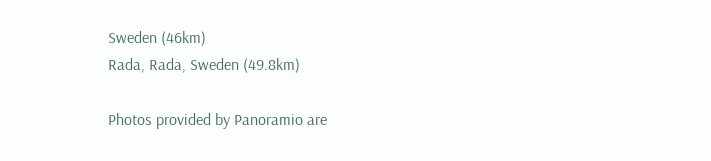Sweden (46km)
Rada, Rada, Sweden (49.8km)

Photos provided by Panoramio are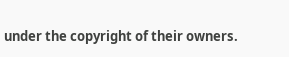under the copyright of their owners.